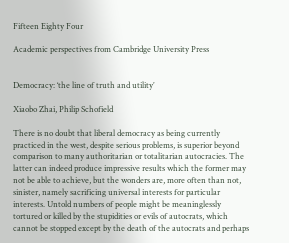Fifteen Eighty Four

Academic perspectives from Cambridge University Press


Democracy: ‘the line of truth and utility’

Xiaobo Zhai, Philip Schofield

There is no doubt that liberal democracy as being currently practiced in the west, despite serious problems, is superior beyond comparison to many authoritarian or totalitarian autocracies. The latter can indeed produce impressive results which the former may not be able to achieve, but the wonders are, more often than not, sinister, namely sacrificing universal interests for particular interests. Untold numbers of people might be meaninglessly tortured or killed by the stupidities or evils of autocrats, which cannot be stopped except by the death of the autocrats and perhaps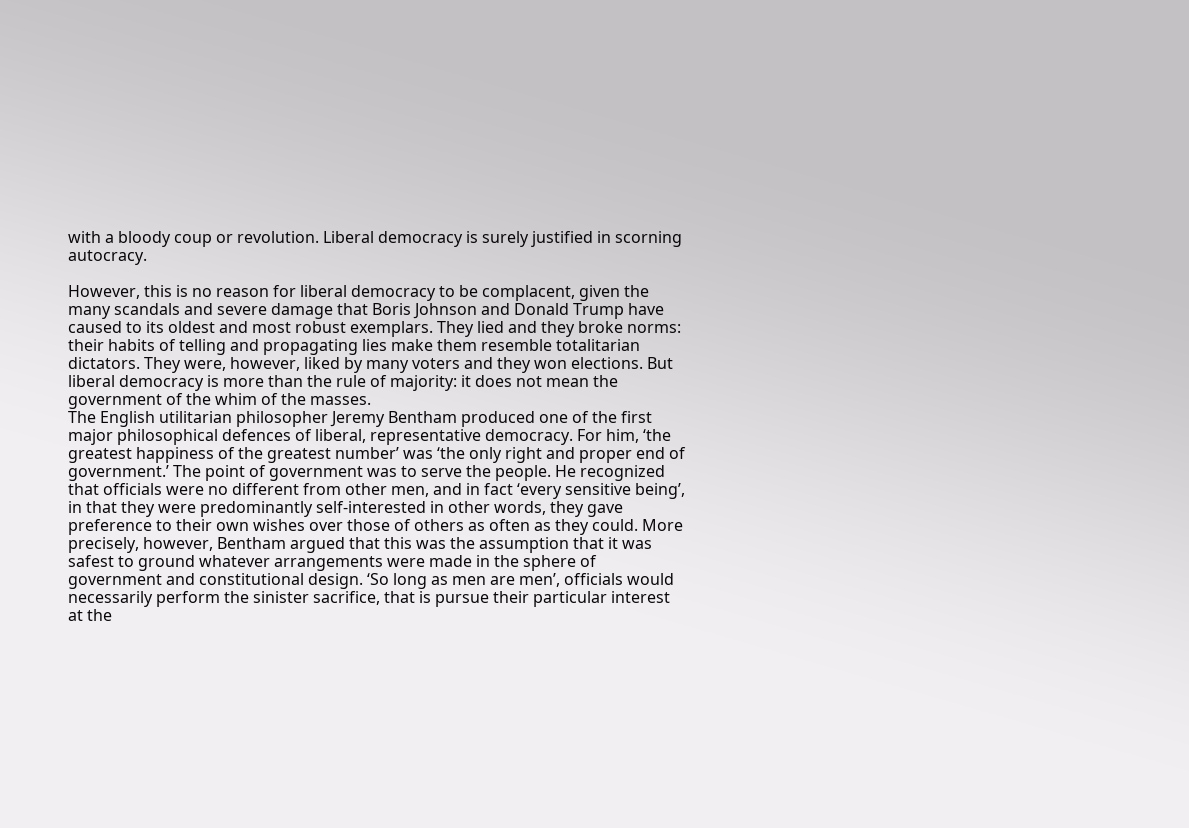with a bloody coup or revolution. Liberal democracy is surely justified in scorning autocracy.

However, this is no reason for liberal democracy to be complacent, given the many scandals and severe damage that Boris Johnson and Donald Trump have caused to its oldest and most robust exemplars. They lied and they broke norms: their habits of telling and propagating lies make them resemble totalitarian dictators. They were, however, liked by many voters and they won elections. But liberal democracy is more than the rule of majority: it does not mean the government of the whim of the masses.
The English utilitarian philosopher Jeremy Bentham produced one of the first major philosophical defences of liberal, representative democracy. For him, ‘the greatest happiness of the greatest number’ was ‘the only right and proper end of government.’ The point of government was to serve the people. He recognized that officials were no different from other men, and in fact ‘every sensitive being’, in that they were predominantly self-interested in other words, they gave preference to their own wishes over those of others as often as they could. More precisely, however, Bentham argued that this was the assumption that it was safest to ground whatever arrangements were made in the sphere of government and constitutional design. ‘So long as men are men’, officials would necessarily perform the sinister sacrifice, that is pursue their particular interest at the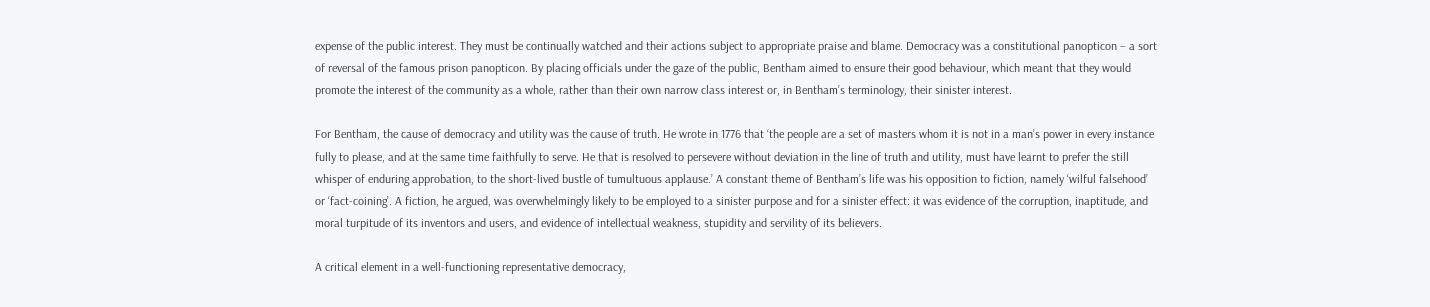expense of the public interest. They must be continually watched and their actions subject to appropriate praise and blame. Democracy was a constitutional panopticon – a sort of reversal of the famous prison panopticon. By placing officials under the gaze of the public, Bentham aimed to ensure their good behaviour, which meant that they would promote the interest of the community as a whole, rather than their own narrow class interest or, in Bentham’s terminology, their sinister interest.

For Bentham, the cause of democracy and utility was the cause of truth. He wrote in 1776 that ‘the people are a set of masters whom it is not in a man’s power in every instance fully to please, and at the same time faithfully to serve. He that is resolved to persevere without deviation in the line of truth and utility, must have learnt to prefer the still whisper of enduring approbation, to the short-lived bustle of tumultuous applause.’ A constant theme of Bentham’s life was his opposition to fiction, namely ‘wilful falsehood’ or ‘fact-coining’. A fiction, he argued, was overwhelmingly likely to be employed to a sinister purpose and for a sinister effect: it was evidence of the corruption, inaptitude, and moral turpitude of its inventors and users, and evidence of intellectual weakness, stupidity and servility of its believers.

A critical element in a well-functioning representative democracy,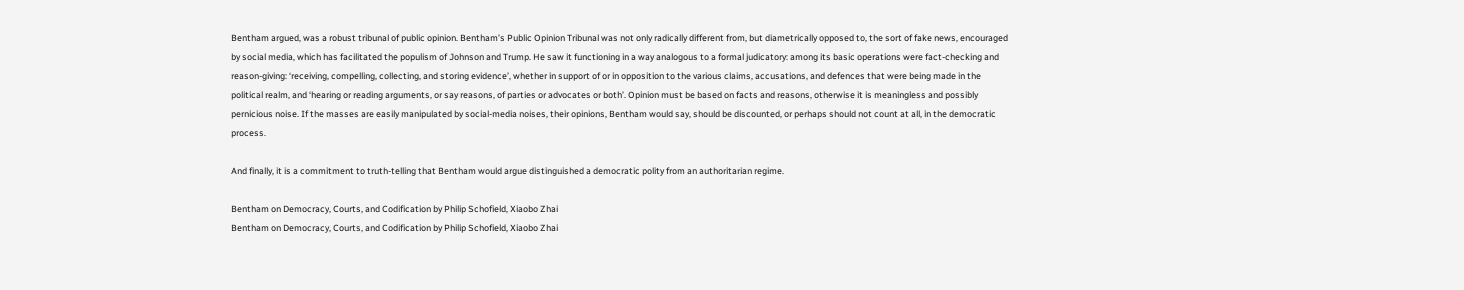Bentham argued, was a robust tribunal of public opinion. Bentham’s Public Opinion Tribunal was not only radically different from, but diametrically opposed to, the sort of fake news, encouraged by social media, which has facilitated the populism of Johnson and Trump. He saw it functioning in a way analogous to a formal judicatory: among its basic operations were fact-checking and reason-giving: ‘receiving, compelling, collecting, and storing evidence’, whether in support of or in opposition to the various claims, accusations, and defences that were being made in the political realm, and ‘hearing or reading arguments, or say reasons, of parties or advocates or both’. Opinion must be based on facts and reasons, otherwise it is meaningless and possibly pernicious noise. If the masses are easily manipulated by social-media noises, their opinions, Bentham would say, should be discounted, or perhaps should not count at all, in the democratic process.

And finally, it is a commitment to truth-telling that Bentham would argue distinguished a democratic polity from an authoritarian regime.

Bentham on Democracy, Courts, and Codification by Philip Schofield, Xiaobo Zhai
Bentham on Democracy, Courts, and Codification by Philip Schofield, Xiaobo Zhai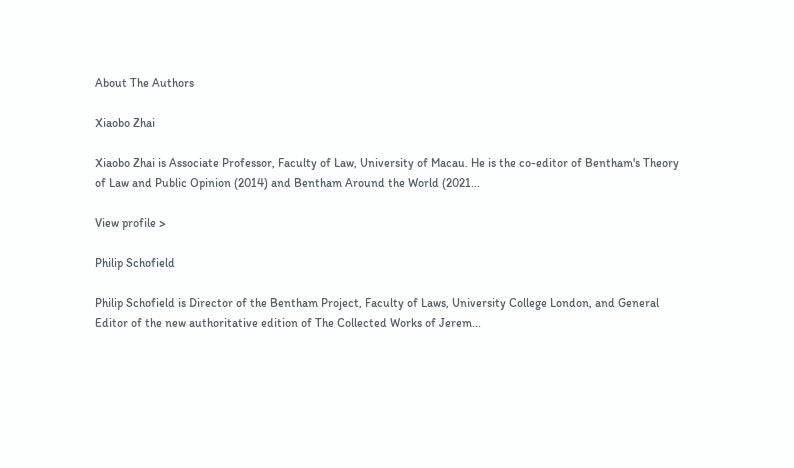About The Authors

Xiaobo Zhai

Xiaobo Zhai is Associate Professor, Faculty of Law, University of Macau. He is the co-editor of Bentham's Theory of Law and Public Opinion (2014) and Bentham Around the World (2021...

View profile >

Philip Schofield

Philip Schofield is Director of the Bentham Project, Faculty of Laws, University College London, and General Editor of the new authoritative edition of The Collected Works of Jerem...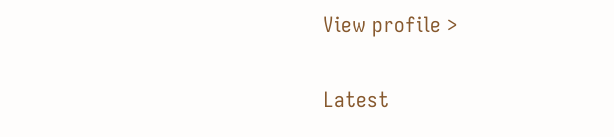View profile >

Latest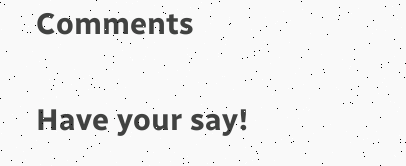Comments

Have your say!